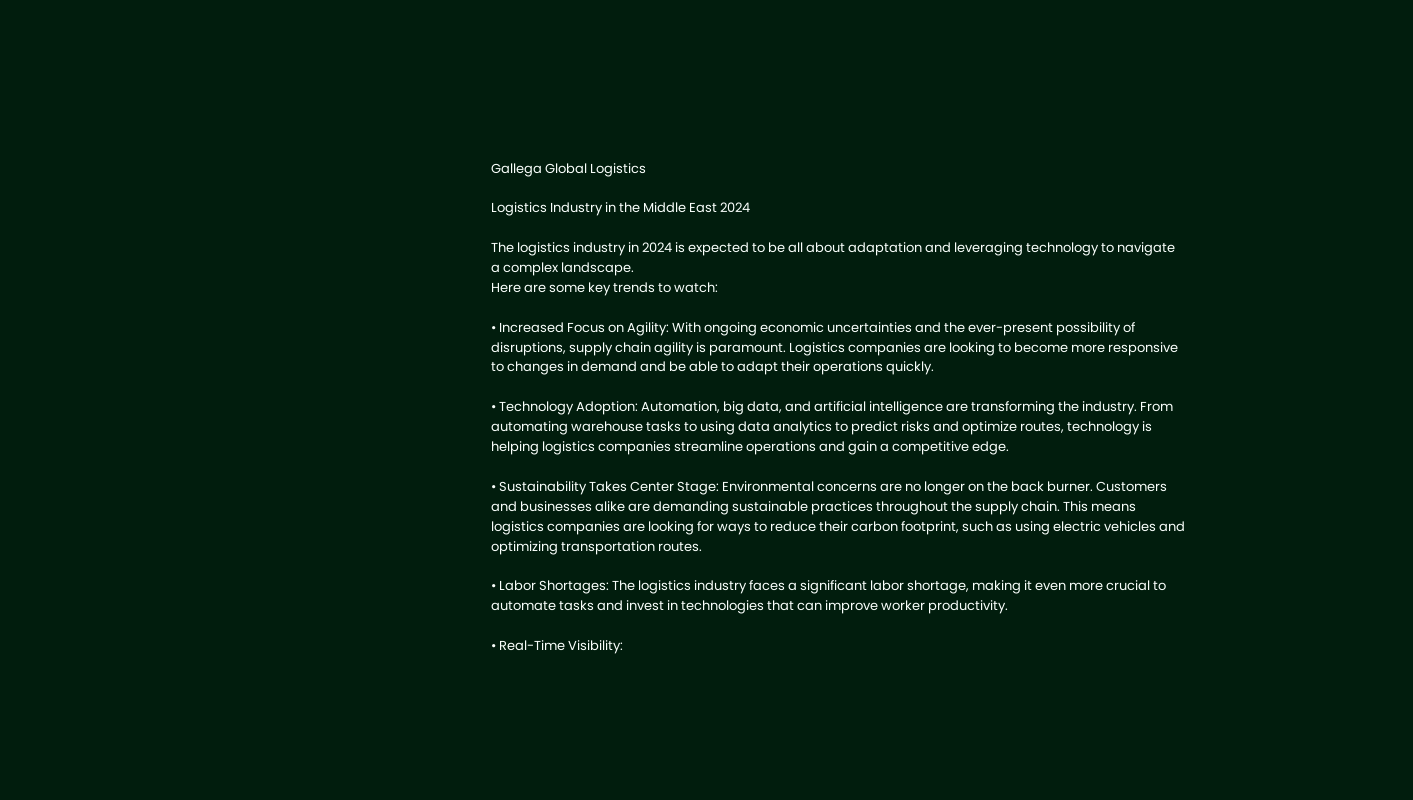Gallega Global Logistics

Logistics Industry in the Middle East 2024

The logistics industry in 2024 is expected to be all about adaptation and leveraging technology to navigate a complex landscape.
Here are some key trends to watch:

• Increased Focus on Agility: With ongoing economic uncertainties and the ever-present possibility of disruptions, supply chain agility is paramount. Logistics companies are looking to become more responsive to changes in demand and be able to adapt their operations quickly.

• Technology Adoption: Automation, big data, and artificial intelligence are transforming the industry. From automating warehouse tasks to using data analytics to predict risks and optimize routes, technology is helping logistics companies streamline operations and gain a competitive edge.

• Sustainability Takes Center Stage: Environmental concerns are no longer on the back burner. Customers and businesses alike are demanding sustainable practices throughout the supply chain. This means logistics companies are looking for ways to reduce their carbon footprint, such as using electric vehicles and optimizing transportation routes.

• Labor Shortages: The logistics industry faces a significant labor shortage, making it even more crucial to automate tasks and invest in technologies that can improve worker productivity.

• Real-Time Visibility: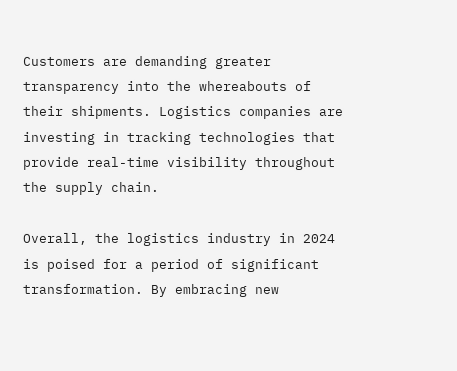Customers are demanding greater transparency into the whereabouts of their shipments. Logistics companies are investing in tracking technologies that provide real-time visibility throughout the supply chain.

Overall, the logistics industry in 2024 is poised for a period of significant transformation. By embracing new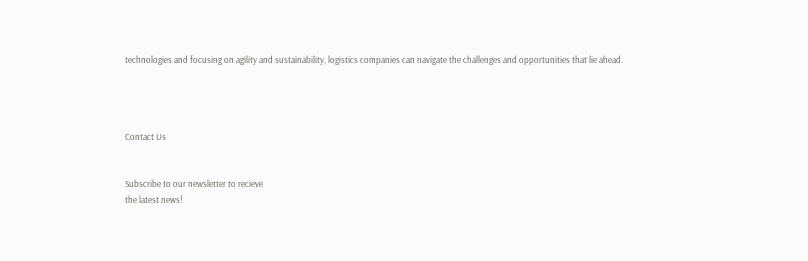technologies and focusing on agility and sustainability, logistics companies can navigate the challenges and opportunities that lie ahead.




Contact Us


Subscribe to our newsletter to recieve
the latest news!